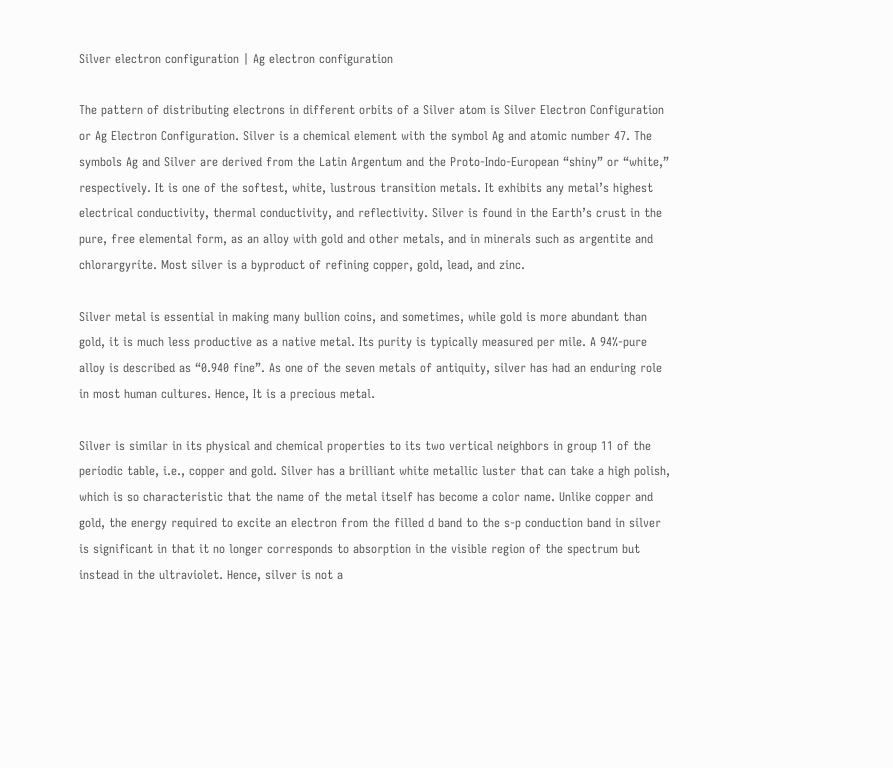Silver electron configuration | Ag electron configuration

The pattern of distributing electrons in different orbits of a Silver atom is Silver Electron Configuration or Ag Electron Configuration. Silver is a chemical element with the symbol Ag and atomic number 47. The symbols Ag and Silver are derived from the Latin Argentum and the Proto-Indo-European “shiny” or “white,” respectively. It is one of the softest, white, lustrous transition metals. It exhibits any metal’s highest electrical conductivity, thermal conductivity, and reflectivity. Silver is found in the Earth’s crust in the pure, free elemental form, as an alloy with gold and other metals, and in minerals such as argentite and chlorargyrite. Most silver is a byproduct of refining copper, gold, lead, and zinc.

Silver metal is essential in making many bullion coins, and sometimes, while gold is more abundant than gold, it is much less productive as a native metal. Its purity is typically measured per mile. A 94%-pure alloy is described as “0.940 fine”. As one of the seven metals of antiquity, silver has had an enduring role in most human cultures. Hence, It is a precious metal.

Silver is similar in its physical and chemical properties to its two vertical neighbors in group 11 of the periodic table, i.e., copper and gold. Silver has a brilliant white metallic luster that can take a high polish, which is so characteristic that the name of the metal itself has become a color name. Unlike copper and gold, the energy required to excite an electron from the filled d band to the s-p conduction band in silver is significant in that it no longer corresponds to absorption in the visible region of the spectrum but instead in the ultraviolet. Hence, silver is not a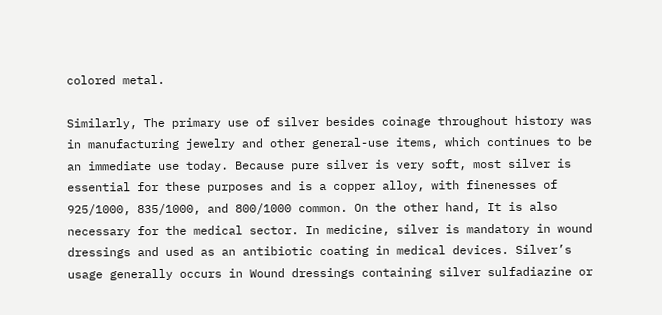colored metal.

Similarly, The primary use of silver besides coinage throughout history was in manufacturing jewelry and other general-use items, which continues to be an immediate use today. Because pure silver is very soft, most silver is essential for these purposes and is a copper alloy, with finenesses of 925/1000, 835/1000, and 800/1000 common. On the other hand, It is also necessary for the medical sector. In medicine, silver is mandatory in wound dressings and used as an antibiotic coating in medical devices. Silver’s usage generally occurs in Wound dressings containing silver sulfadiazine or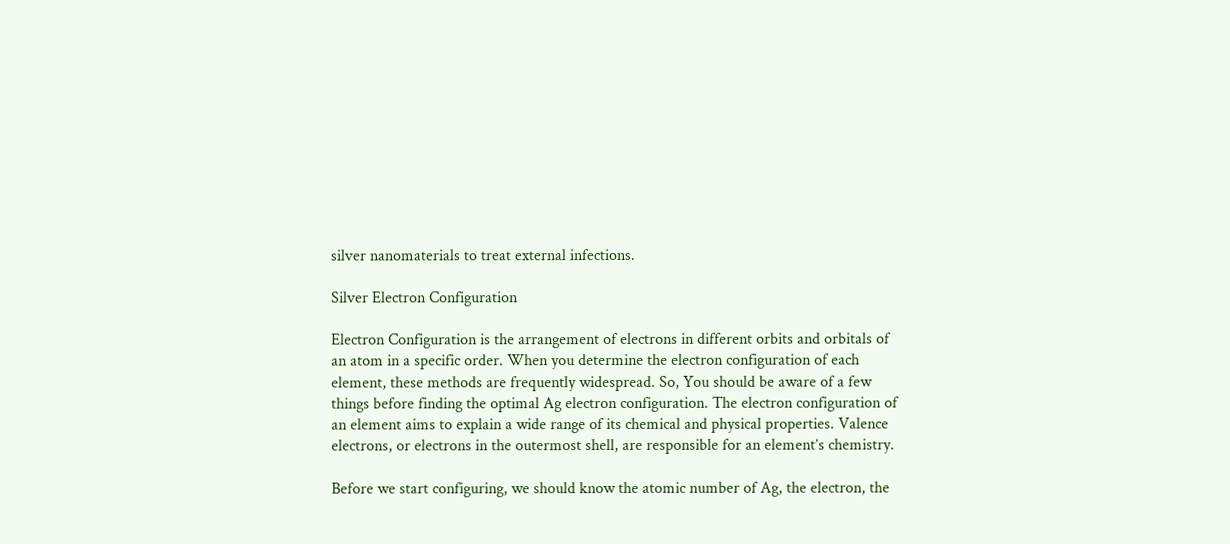silver nanomaterials to treat external infections.

Silver Electron Configuration

Electron Configuration is the arrangement of electrons in different orbits and orbitals of an atom in a specific order. When you determine the electron configuration of each element, these methods are frequently widespread. So, You should be aware of a few things before finding the optimal Ag electron configuration. The electron configuration of an element aims to explain a wide range of its chemical and physical properties. Valence electrons, or electrons in the outermost shell, are responsible for an element’s chemistry.

Before we start configuring, we should know the atomic number of Ag, the electron, the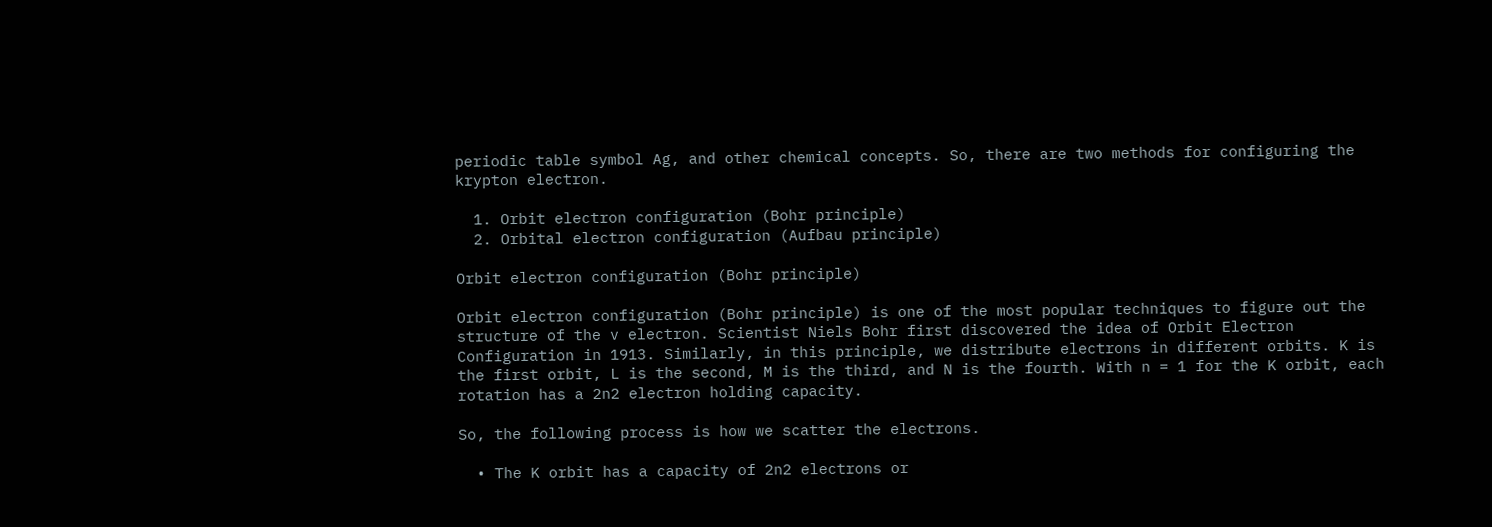periodic table symbol Ag, and other chemical concepts. So, there are two methods for configuring the krypton electron.

  1. Orbit electron configuration (Bohr principle)
  2. Orbital electron configuration (Aufbau principle)

Orbit electron configuration (Bohr principle)

Orbit electron configuration (Bohr principle) is one of the most popular techniques to figure out the structure of the v electron. Scientist Niels Bohr first discovered the idea of Orbit Electron Configuration in 1913. Similarly, in this principle, we distribute electrons in different orbits. K is the first orbit, L is the second, M is the third, and N is the fourth. With n = 1 for the K orbit, each rotation has a 2n2 electron holding capacity.

So, the following process is how we scatter the electrons.

  • The K orbit has a capacity of 2n2 electrons or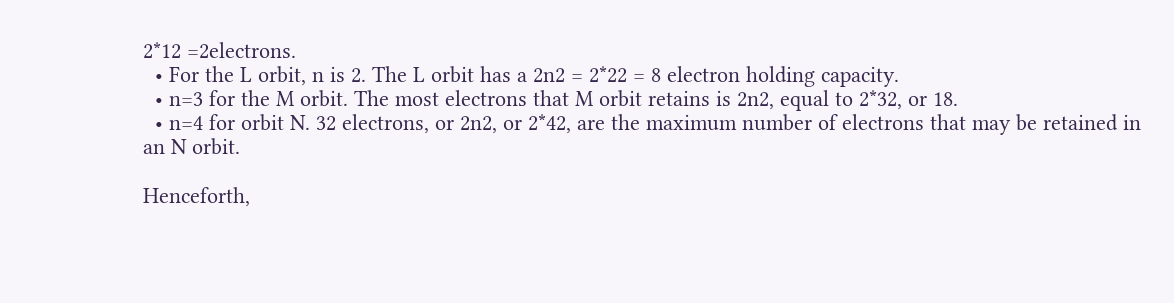2*12 =2electrons.
  • For the L orbit, n is 2. The L orbit has a 2n2 = 2*22 = 8 electron holding capacity.
  • n=3 for the M orbit. The most electrons that M orbit retains is 2n2, equal to 2*32, or 18.
  • n=4 for orbit N. 32 electrons, or 2n2, or 2*42, are the maximum number of electrons that may be retained in an N orbit.

Henceforth,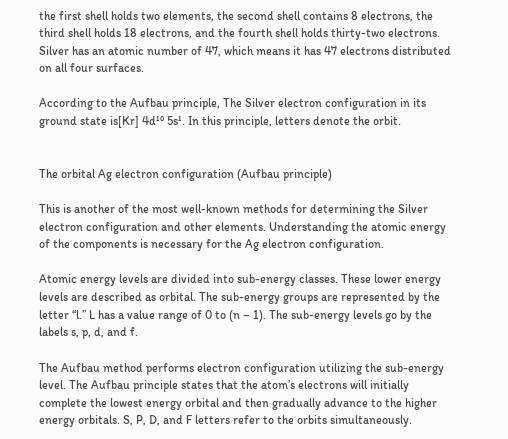the first shell holds two elements, the second shell contains 8 electrons, the third shell holds 18 electrons, and the fourth shell holds thirty-two electrons. Silver has an atomic number of 47, which means it has 47 electrons distributed on all four surfaces.

According to the Aufbau principle, The Silver electron configuration in its ground state is[Kr] 4d¹⁰ 5s¹. In this principle, letters denote the orbit.


The orbital Ag electron configuration (Aufbau principle)

This is another of the most well-known methods for determining the Silver electron configuration and other elements. Understanding the atomic energy of the components is necessary for the Ag electron configuration.

Atomic energy levels are divided into sub-energy classes. These lower energy levels are described as orbital. The sub-energy groups are represented by the letter “l.” L has a value range of 0 to (n – 1). The sub-energy levels go by the labels s, p, d, and f.

The Aufbau method performs electron configuration utilizing the sub-energy level. The Aufbau principle states that the atom’s electrons will initially complete the lowest energy orbital and then gradually advance to the higher energy orbitals. S, P, D, and F letters refer to the orbits simultaneously.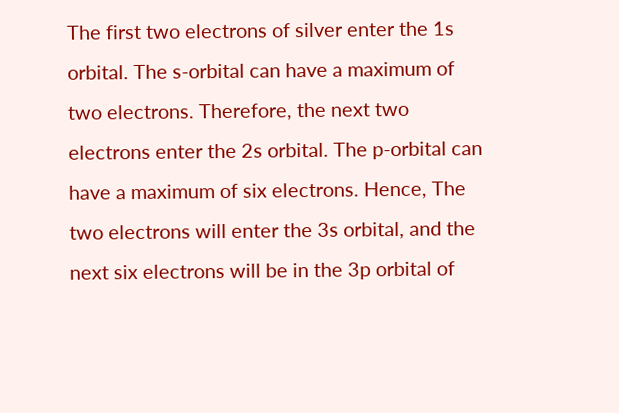The first two electrons of silver enter the 1s orbital. The s-orbital can have a maximum of two electrons. Therefore, the next two electrons enter the 2s orbital. The p-orbital can have a maximum of six electrons. Hence, The two electrons will enter the 3s orbital, and the next six electrons will be in the 3p orbital of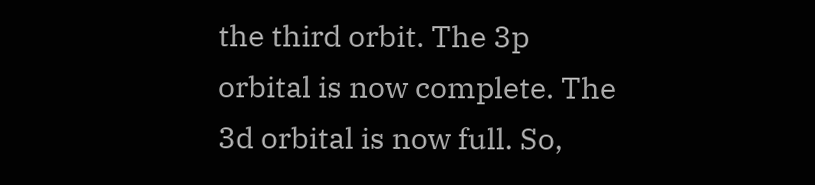the third orbit. The 3p orbital is now complete. The 3d orbital is now full. So,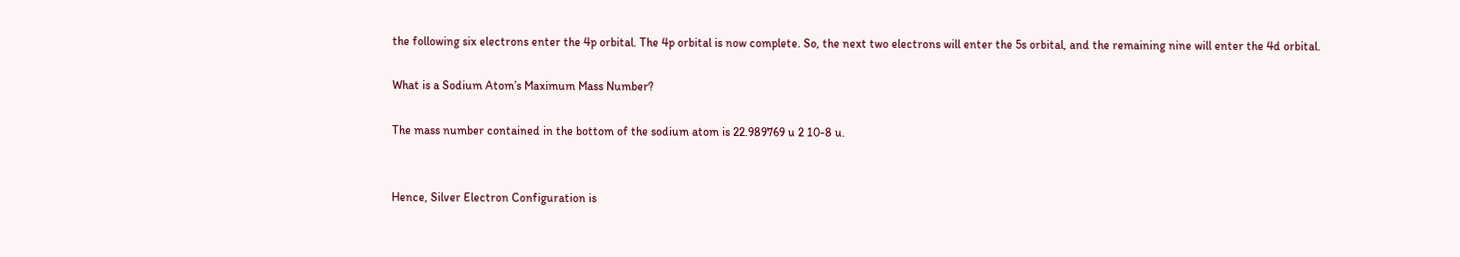the following six electrons enter the 4p orbital. The 4p orbital is now complete. So, the next two electrons will enter the 5s orbital, and the remaining nine will enter the 4d orbital.

What is a Sodium Atom’s Maximum Mass Number?

The mass number contained in the bottom of the sodium atom is 22.989769 u 2 10-8 u.


Hence, Silver Electron Configuration is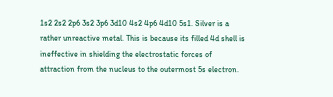1s2 2s2 2p6 3s2 3p6 3d10 4s2 4p6 4d10 5s1. Silver is a rather unreactive metal. This is because its filled 4d shell is ineffective in shielding the electrostatic forces of attraction from the nucleus to the outermost 5s electron.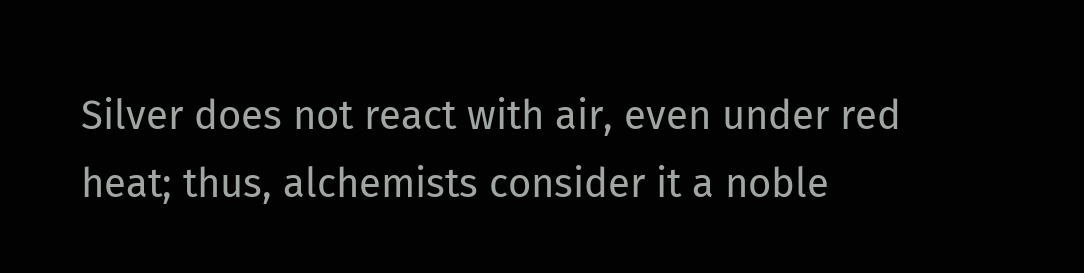Silver does not react with air, even under red heat; thus, alchemists consider it a noble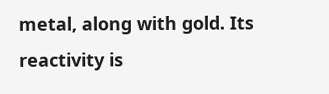metal, along with gold. Its reactivity is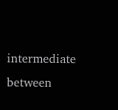intermediate between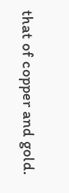that of copper and gold.